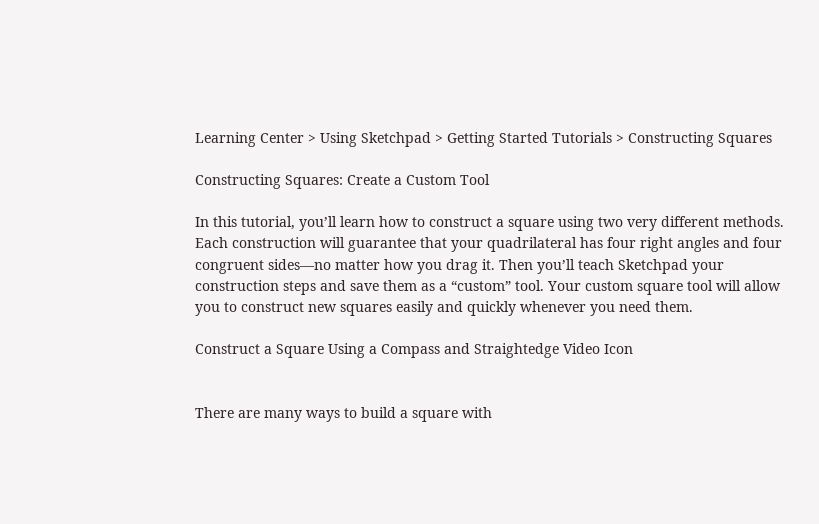Learning Center > Using Sketchpad > Getting Started Tutorials > Constructing Squares

Constructing Squares: Create a Custom Tool

In this tutorial, you’ll learn how to construct a square using two very different methods. Each construction will guarantee that your quadrilateral has four right angles and four congruent sides—no matter how you drag it. Then you’ll teach Sketchpad your construction steps and save them as a “custom” tool. Your custom square tool will allow you to construct new squares easily and quickly whenever you need them.

Construct a Square Using a Compass and Straightedge Video Icon


There are many ways to build a square with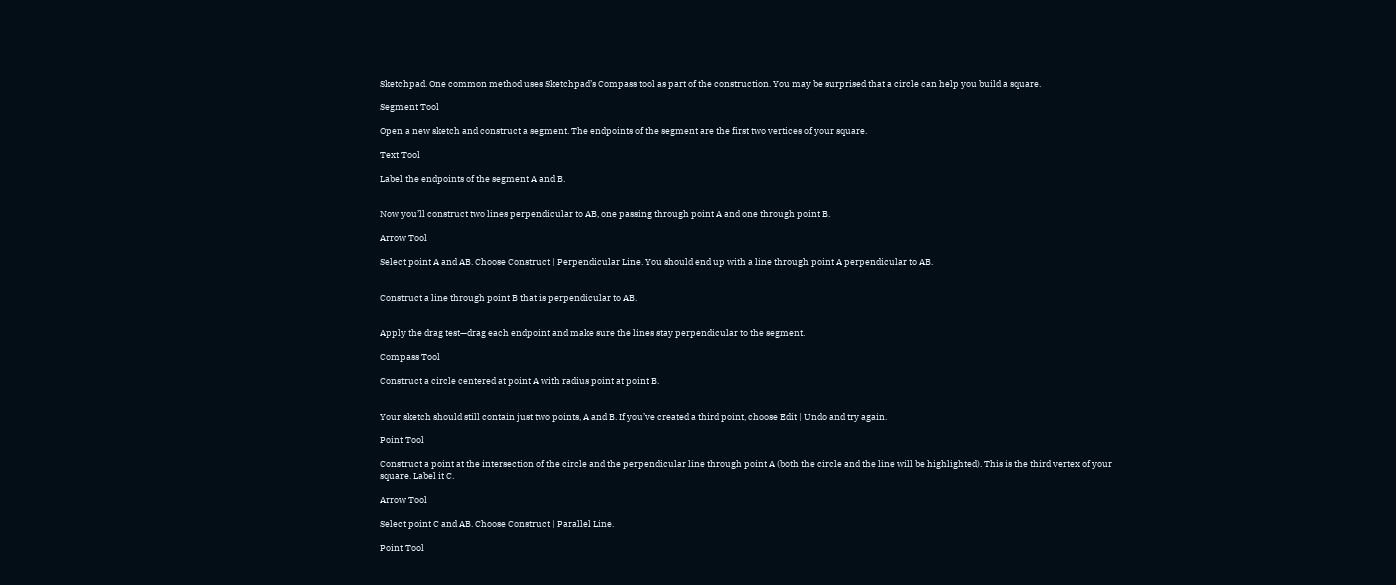Sketchpad. One common method uses Sketchpad’s Compass tool as part of the construction. You may be surprised that a circle can help you build a square.

Segment Tool

Open a new sketch and construct a segment. The endpoints of the segment are the first two vertices of your square.

Text Tool

Label the endpoints of the segment A and B.


Now you’ll construct two lines perpendicular to AB, one passing through point A and one through point B.

Arrow Tool

Select point A and AB. Choose Construct | Perpendicular Line. You should end up with a line through point A perpendicular to AB.


Construct a line through point B that is perpendicular to AB.


Apply the drag test—drag each endpoint and make sure the lines stay perpendicular to the segment.

Compass Tool

Construct a circle centered at point A with radius point at point B.


Your sketch should still contain just two points, A and B. If you’ve created a third point, choose Edit | Undo and try again.

Point Tool

Construct a point at the intersection of the circle and the perpendicular line through point A (both the circle and the line will be highlighted). This is the third vertex of your square. Label it C.

Arrow Tool

Select point C and AB. Choose Construct | Parallel Line.

Point Tool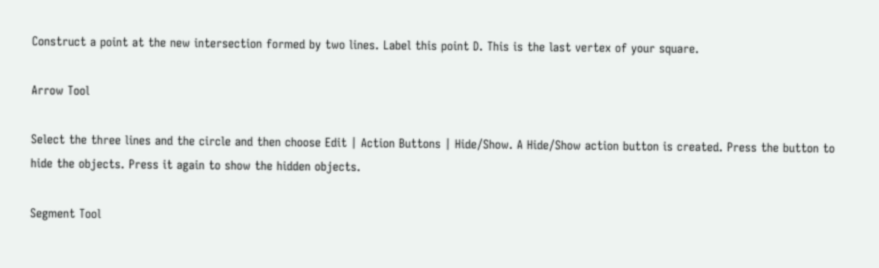Construct a point at the new intersection formed by two lines. Label this point D. This is the last vertex of your square.

Arrow Tool

Select the three lines and the circle and then choose Edit | Action Buttons | Hide/Show. A Hide/Show action button is created. Press the button to hide the objects. Press it again to show the hidden objects.

Segment Tool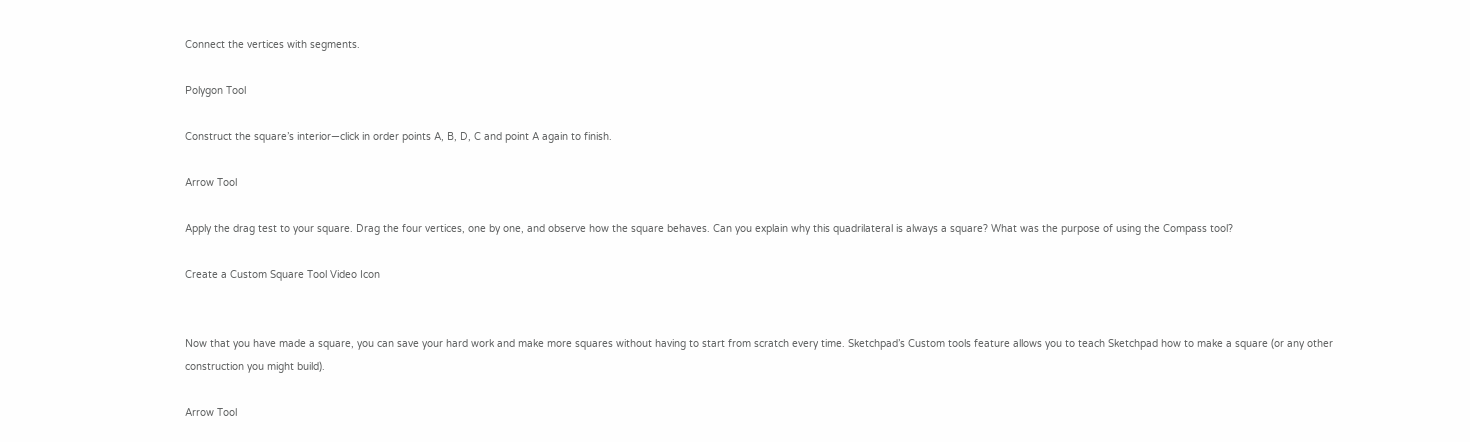Connect the vertices with segments.

Polygon Tool

Construct the square’s interior—click in order points A, B, D, C and point A again to finish.

Arrow Tool

Apply the drag test to your square. Drag the four vertices, one by one, and observe how the square behaves. Can you explain why this quadrilateral is always a square? What was the purpose of using the Compass tool?

Create a Custom Square Tool Video Icon


Now that you have made a square, you can save your hard work and make more squares without having to start from scratch every time. Sketchpad’s Custom tools feature allows you to teach Sketchpad how to make a square (or any other construction you might build).

Arrow Tool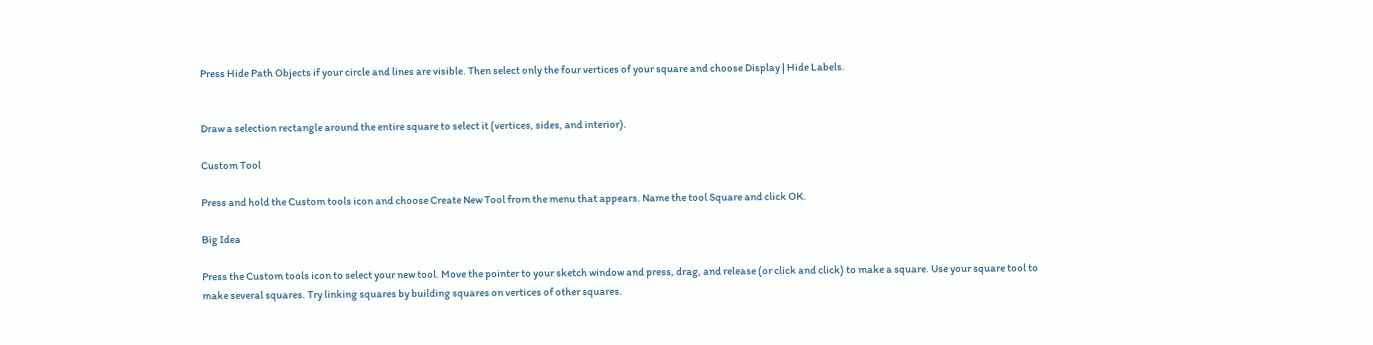Press Hide Path Objects if your circle and lines are visible. Then select only the four vertices of your square and choose Display | Hide Labels.


Draw a selection rectangle around the entire square to select it (vertices, sides, and interior).

Custom Tool

Press and hold the Custom tools icon and choose Create New Tool from the menu that appears. Name the tool Square and click OK.

Big Idea

Press the Custom tools icon to select your new tool. Move the pointer to your sketch window and press, drag, and release (or click and click) to make a square. Use your square tool to make several squares. Try linking squares by building squares on vertices of other squares.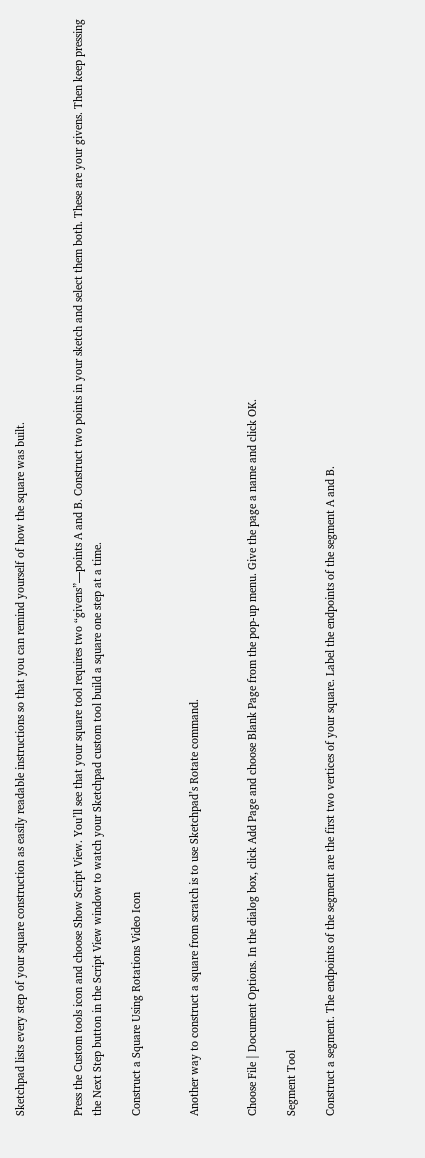Sketchpad lists every step of your square construction as easily readable instructions so that you can remind yourself of how the square was built.


Press the Custom tools icon and choose Show Script View. You’ll see that your square tool requires two “givens”—points A and B. Construct two points in your sketch and select them both. These are your givens. Then keep pressing the Next Step button in the Script View window to watch your Sketchpad custom tool build a square one step at a time.

Construct a Square Using Rotations Video Icon


Another way to construct a square from scratch is to use Sketchpad’s Rotate command.


Choose File | Document Options. In the dialog box, click Add Page and choose Blank Page from the pop-up menu. Give the page a name and click OK.

Segment Tool

Construct a segment. The endpoints of the segment are the first two vertices of your square. Label the endpoints of the segment A and B.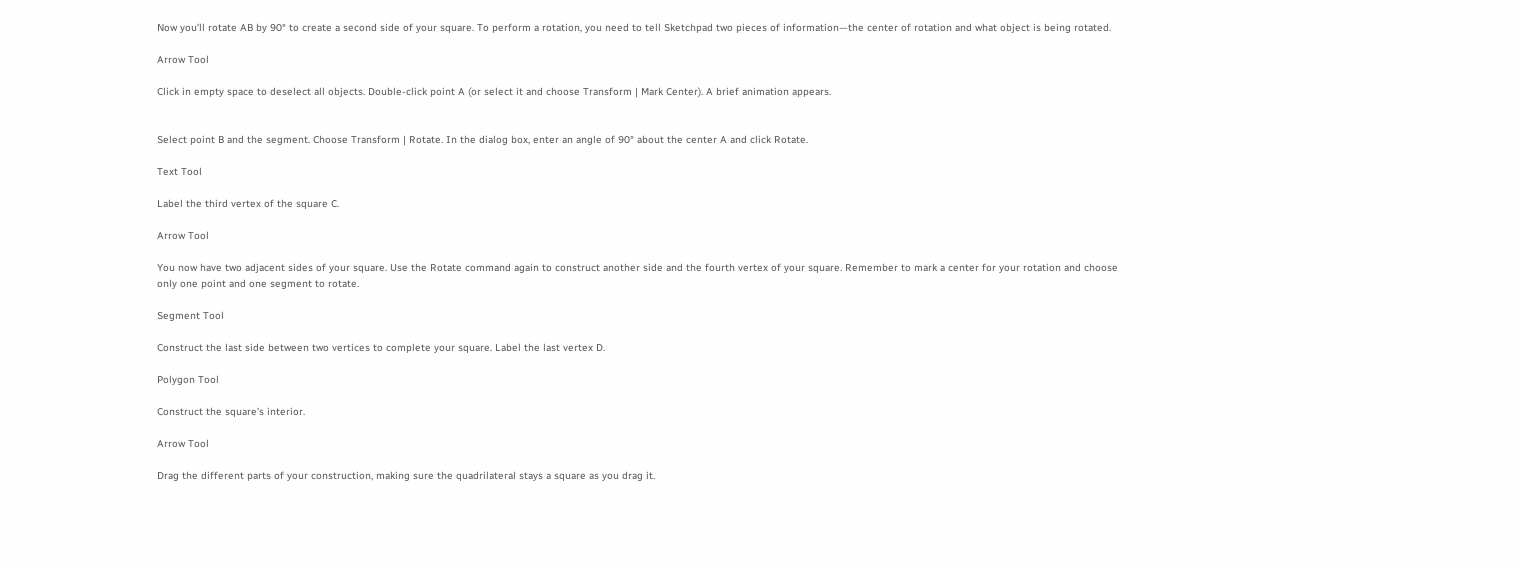Now you’ll rotate AB by 90° to create a second side of your square. To perform a rotation, you need to tell Sketchpad two pieces of information—the center of rotation and what object is being rotated.

Arrow Tool

Click in empty space to deselect all objects. Double-click point A (or select it and choose Transform | Mark Center). A brief animation appears.


Select point B and the segment. Choose Transform | Rotate. In the dialog box, enter an angle of 90° about the center A and click Rotate.

Text Tool

Label the third vertex of the square C.

Arrow Tool

You now have two adjacent sides of your square. Use the Rotate command again to construct another side and the fourth vertex of your square. Remember to mark a center for your rotation and choose only one point and one segment to rotate.

Segment Tool

Construct the last side between two vertices to complete your square. Label the last vertex D.

Polygon Tool

Construct the square’s interior.

Arrow Tool

Drag the different parts of your construction, making sure the quadrilateral stays a square as you drag it.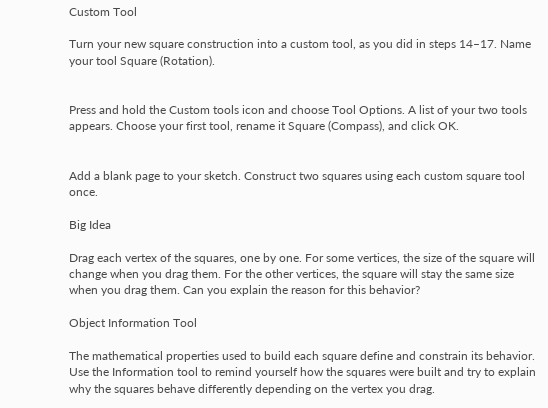Custom Tool

Turn your new square construction into a custom tool, as you did in steps 14–17. Name your tool Square (Rotation).


Press and hold the Custom tools icon and choose Tool Options. A list of your two tools appears. Choose your first tool, rename it Square (Compass), and click OK.


Add a blank page to your sketch. Construct two squares using each custom square tool once.

Big Idea

Drag each vertex of the squares, one by one. For some vertices, the size of the square will change when you drag them. For the other vertices, the square will stay the same size when you drag them. Can you explain the reason for this behavior?

Object Information Tool

The mathematical properties used to build each square define and constrain its behavior. Use the Information tool to remind yourself how the squares were built and try to explain why the squares behave differently depending on the vertex you drag.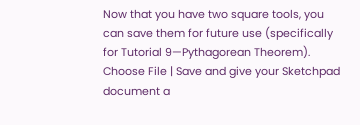Now that you have two square tools, you can save them for future use (specifically for Tutorial 9—Pythagorean Theorem). Choose File | Save and give your Sketchpad document a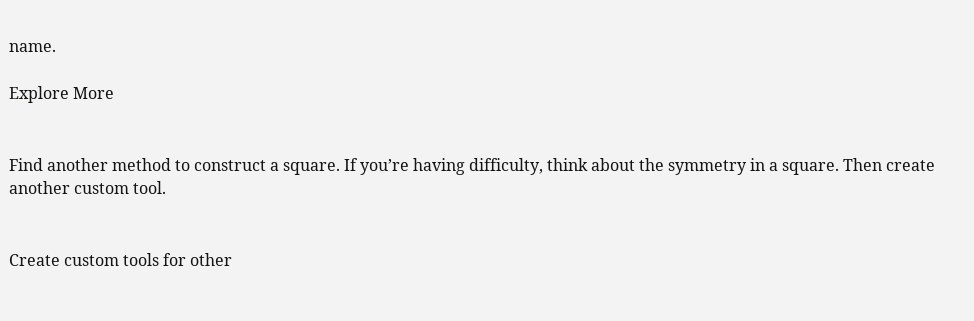name.

Explore More


Find another method to construct a square. If you’re having difficulty, think about the symmetry in a square. Then create another custom tool.


Create custom tools for other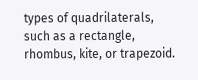types of quadrilaterals, such as a rectangle, rhombus, kite, or trapezoid.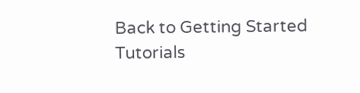Back to Getting Started Tutorials